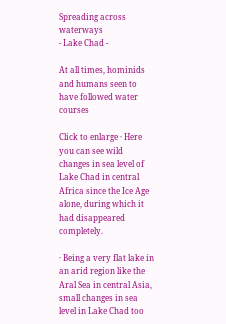Spreading across waterways
- Lake Chad -

At all times, hominids and humans seen to have followed water courses

Click to enlarge · Here you can see wild changes in sea level of Lake Chad in central Africa since the Ice Age alone, during which it had disappeared completely.

· Being a very flat lake in an arid region like the Aral Sea in central Asia, small changes in sea level in Lake Chad too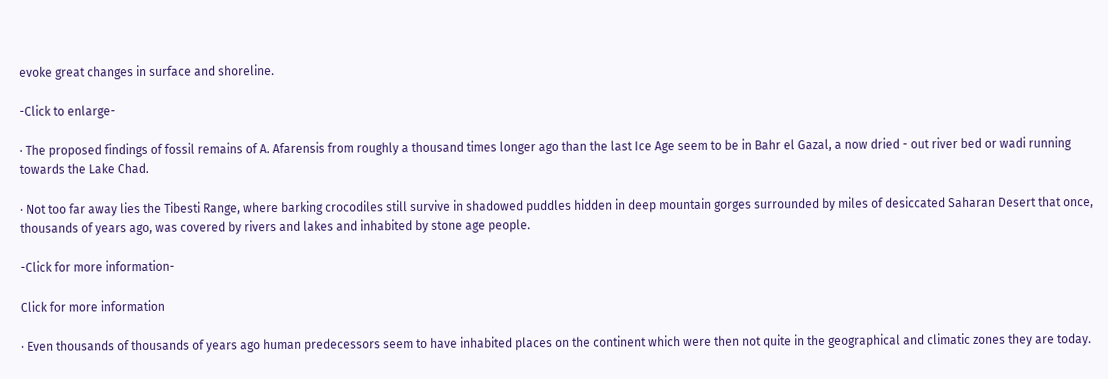evoke great changes in surface and shoreline.

-Click to enlarge-

· The proposed findings of fossil remains of A. Afarensis from roughly a thousand times longer ago than the last Ice Age seem to be in Bahr el Gazal, a now dried - out river bed or wadi running towards the Lake Chad.

· Not too far away lies the Tibesti Range, where barking crocodiles still survive in shadowed puddles hidden in deep mountain gorges surrounded by miles of desiccated Saharan Desert that once, thousands of years ago, was covered by rivers and lakes and inhabited by stone age people.

-Click for more information-

Click for more information

· Even thousands of thousands of years ago human predecessors seem to have inhabited places on the continent which were then not quite in the geographical and climatic zones they are today.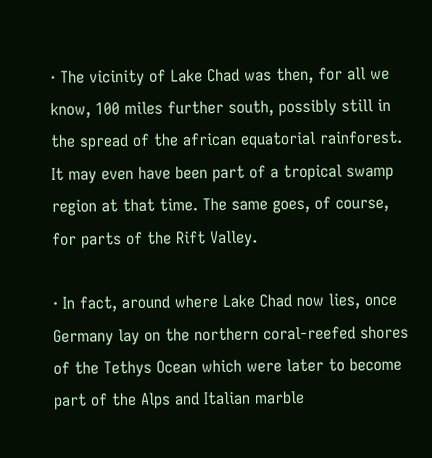· The vicinity of Lake Chad was then, for all we know, 100 miles further south, possibly still in the spread of the african equatorial rainforest. It may even have been part of a tropical swamp region at that time. The same goes, of course, for parts of the Rift Valley.

· In fact, around where Lake Chad now lies, once Germany lay on the northern coral-reefed shores of the Tethys Ocean which were later to become part of the Alps and Italian marble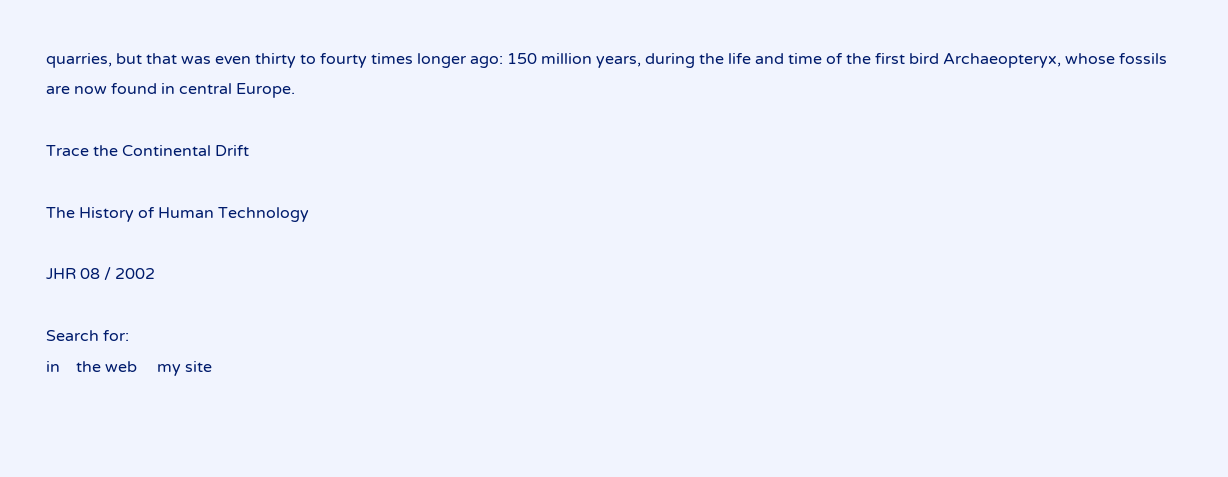quarries, but that was even thirty to fourty times longer ago: 150 million years, during the life and time of the first bird Archaeopteryx, whose fossils are now found in central Europe.

Trace the Continental Drift

The History of Human Technology

JHR 08 / 2002

Search for:
in    the web     my site